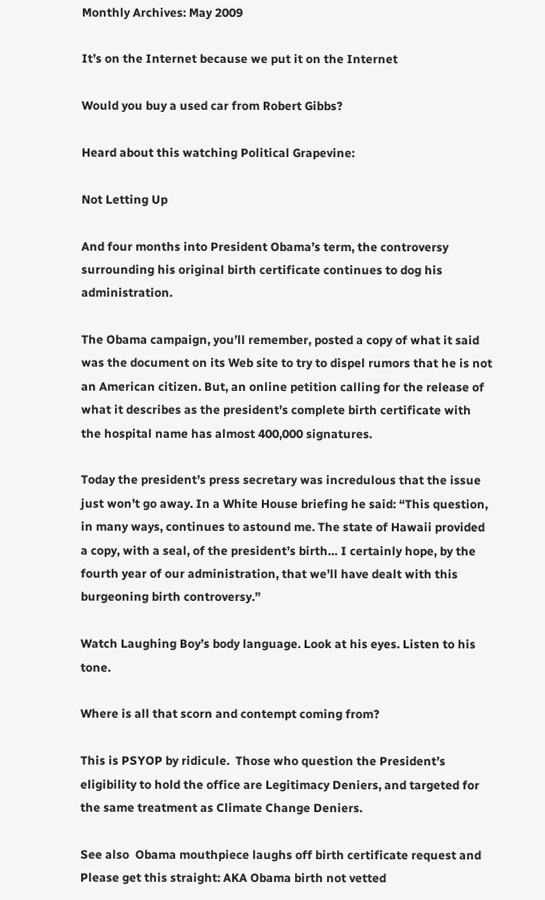Monthly Archives: May 2009

It’s on the Internet because we put it on the Internet

Would you buy a used car from Robert Gibbs?

Heard about this watching Political Grapevine:

Not Letting Up

And four months into President Obama’s term, the controversy surrounding his original birth certificate continues to dog his administration.

The Obama campaign, you’ll remember, posted a copy of what it said was the document on its Web site to try to dispel rumors that he is not an American citizen. But, an online petition calling for the release of what it describes as the president’s complete birth certificate with the hospital name has almost 400,000 signatures.

Today the president’s press secretary was incredulous that the issue just won’t go away. In a White House briefing he said: “This question, in many ways, continues to astound me. The state of Hawaii provided a copy, with a seal, of the president’s birth… I certainly hope, by the fourth year of our administration, that we’ll have dealt with this burgeoning birth controversy.”

Watch Laughing Boy’s body language. Look at his eyes. Listen to his tone.

Where is all that scorn and contempt coming from?

This is PSYOP by ridicule.  Those who question the President’s eligibility to hold the office are Legitimacy Deniers, and targeted for the same treatment as Climate Change Deniers.

See also  Obama mouthpiece laughs off birth certificate request and Please get this straight: AKA Obama birth not vetted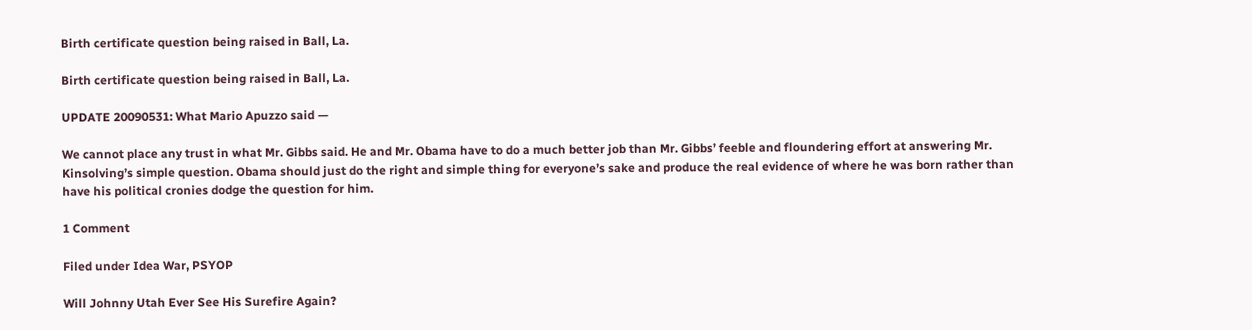Birth certificate question being raised in Ball, La.

Birth certificate question being raised in Ball, La.

UPDATE 20090531: What Mario Apuzzo said —

We cannot place any trust in what Mr. Gibbs said. He and Mr. Obama have to do a much better job than Mr. Gibbs’ feeble and floundering effort at answering Mr. Kinsolving’s simple question. Obama should just do the right and simple thing for everyone’s sake and produce the real evidence of where he was born rather than have his political cronies dodge the question for him.

1 Comment

Filed under Idea War, PSYOP

Will Johnny Utah Ever See His Surefire Again?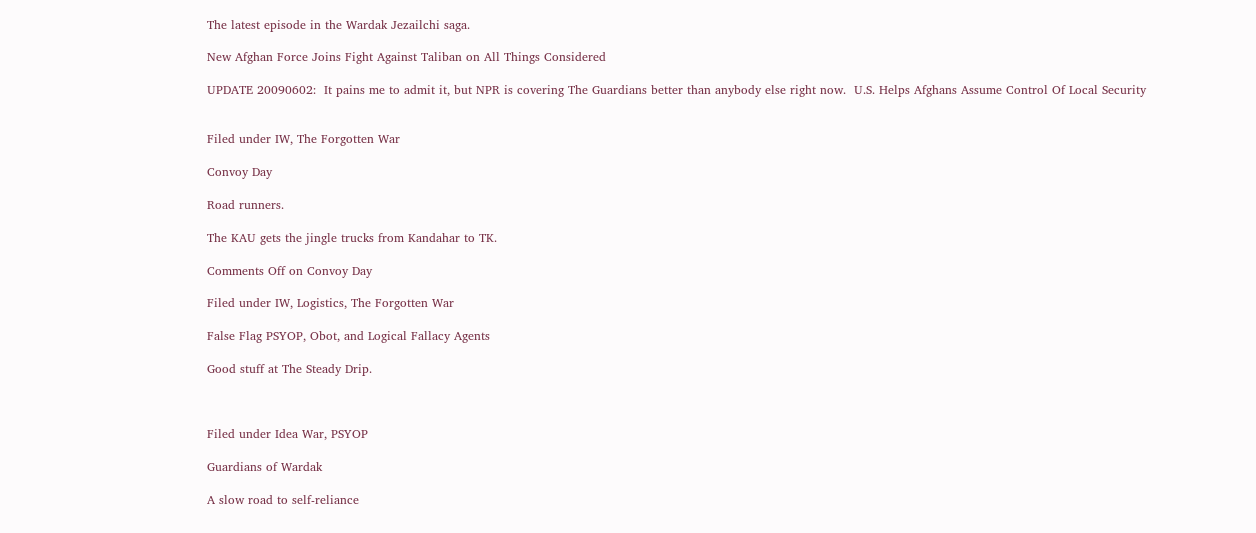The latest episode in the Wardak Jezailchi saga.

New Afghan Force Joins Fight Against Taliban on All Things Considered

UPDATE 20090602:  It pains me to admit it, but NPR is covering The Guardians better than anybody else right now.  U.S. Helps Afghans Assume Control Of Local Security


Filed under IW, The Forgotten War

Convoy Day

Road runners.

The KAU gets the jingle trucks from Kandahar to TK.

Comments Off on Convoy Day

Filed under IW, Logistics, The Forgotten War

False Flag PSYOP, Obot, and Logical Fallacy Agents

Good stuff at The Steady Drip.



Filed under Idea War, PSYOP

Guardians of Wardak

A slow road to self-reliance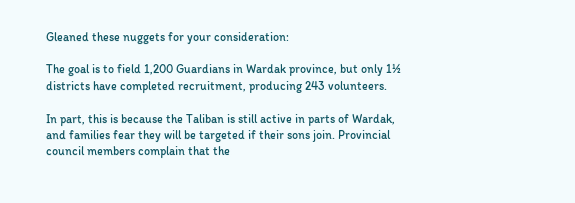Gleaned these nuggets for your consideration:

The goal is to field 1,200 Guardians in Wardak province, but only 1½ districts have completed recruitment, producing 243 volunteers.

In part, this is because the Taliban is still active in parts of Wardak, and families fear they will be targeted if their sons join. Provincial council members complain that the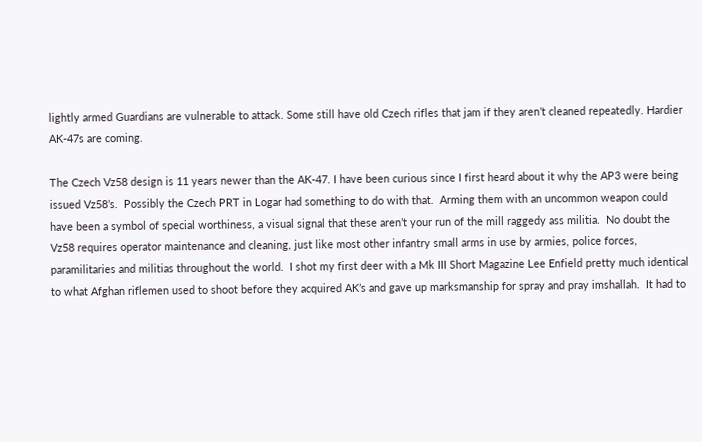lightly armed Guardians are vulnerable to attack. Some still have old Czech rifles that jam if they aren’t cleaned repeatedly. Hardier AK-47s are coming.

The Czech Vz58 design is 11 years newer than the AK-47. I have been curious since I first heard about it why the AP3 were being issued Vz58’s.  Possibly the Czech PRT in Logar had something to do with that.  Arming them with an uncommon weapon could have been a symbol of special worthiness, a visual signal that these aren’t your run of the mill raggedy ass militia.  No doubt the Vz58 requires operator maintenance and cleaning, just like most other infantry small arms in use by armies, police forces, paramilitaries and militias throughout the world.  I shot my first deer with a Mk III Short Magazine Lee Enfield pretty much identical to what Afghan riflemen used to shoot before they acquired AK’s and gave up marksmanship for spray and pray imshallah.  It had to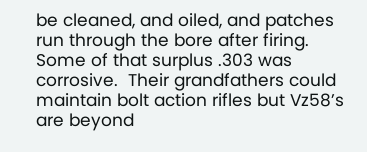be cleaned, and oiled, and patches run through the bore after firing.  Some of that surplus .303 was corrosive.  Their grandfathers could maintain bolt action rifles but Vz58’s are beyond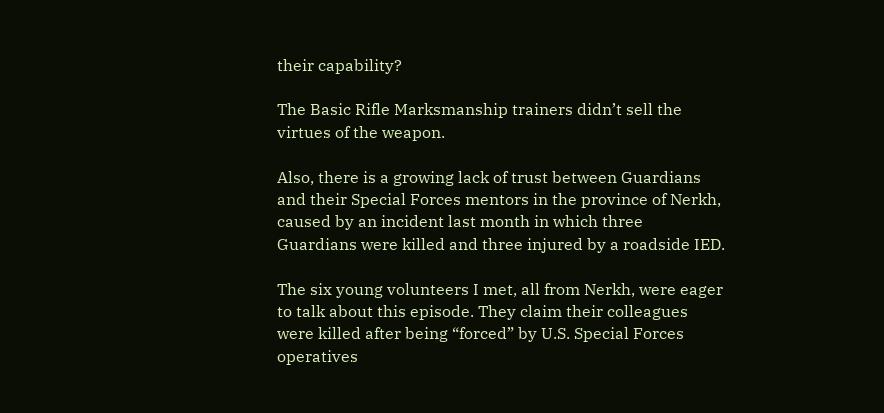their capability?

The Basic Rifle Marksmanship trainers didn’t sell the virtues of the weapon.

Also, there is a growing lack of trust between Guardians and their Special Forces mentors in the province of Nerkh, caused by an incident last month in which three Guardians were killed and three injured by a roadside IED.

The six young volunteers I met, all from Nerkh, were eager to talk about this episode. They claim their colleagues were killed after being “forced” by U.S. Special Forces operatives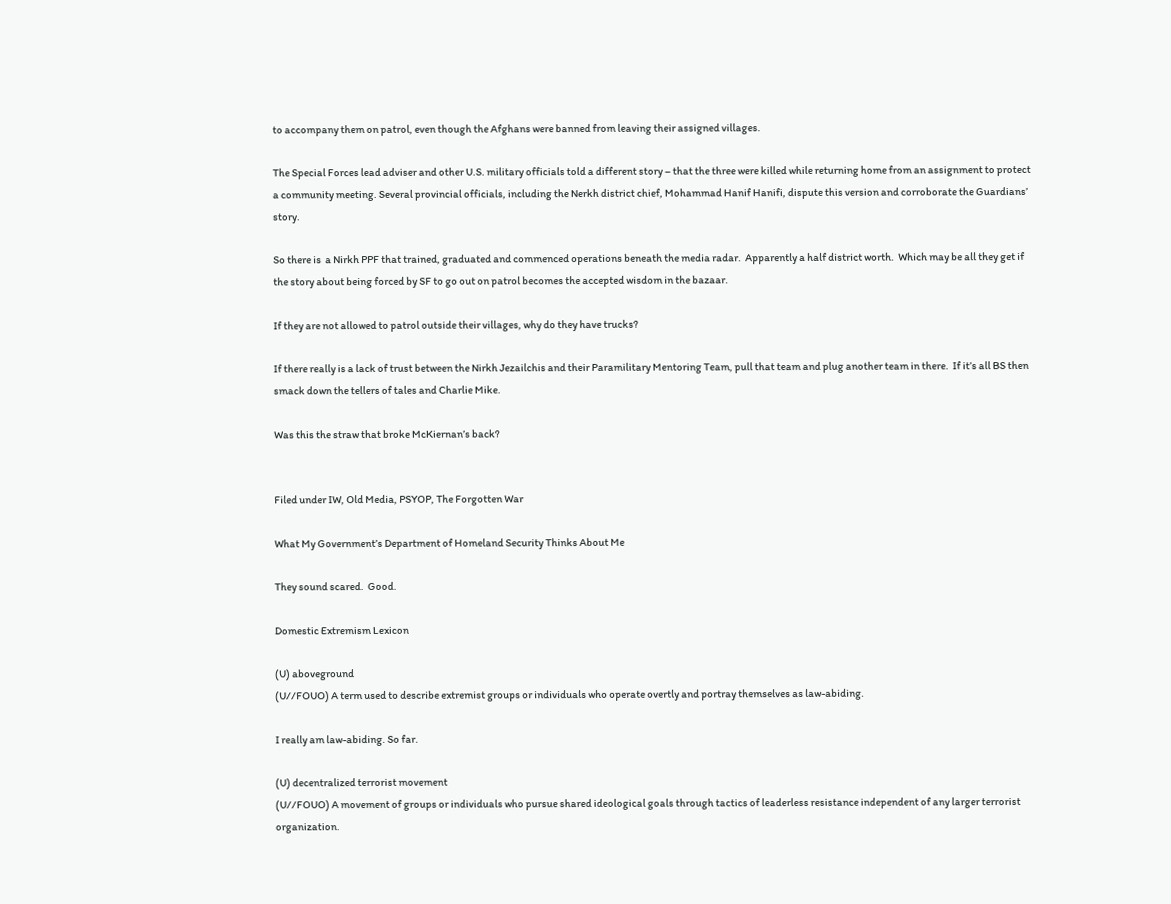to accompany them on patrol, even though the Afghans were banned from leaving their assigned villages.

The Special Forces lead adviser and other U.S. military officials told a different story – that the three were killed while returning home from an assignment to protect a community meeting. Several provincial officials, including the Nerkh district chief, Mohammad Hanif Hanifi, dispute this version and corroborate the Guardians’ story.

So there is  a Nirkh PPF that trained, graduated and commenced operations beneath the media radar.  Apparently a half district worth.  Which may be all they get if  the story about being forced by SF to go out on patrol becomes the accepted wisdom in the bazaar.

If they are not allowed to patrol outside their villages, why do they have trucks?

If there really is a lack of trust between the Nirkh Jezailchis and their Paramilitary Mentoring Team, pull that team and plug another team in there.  If it’s all BS then smack down the tellers of tales and Charlie Mike.

Was this the straw that broke McKiernan’s back?


Filed under IW, Old Media, PSYOP, The Forgotten War

What My Government’s Department of Homeland Security Thinks About Me

They sound scared.  Good.

Domestic Extremism Lexicon

(U) aboveground
(U//FOUO) A term used to describe extremist groups or individuals who operate overtly and portray themselves as law-abiding.

I really am law-abiding. So far.

(U) decentralized terrorist movement
(U//FOUO) A movement of groups or individuals who pursue shared ideological goals through tactics of leaderless resistance independent of any larger terrorist organization.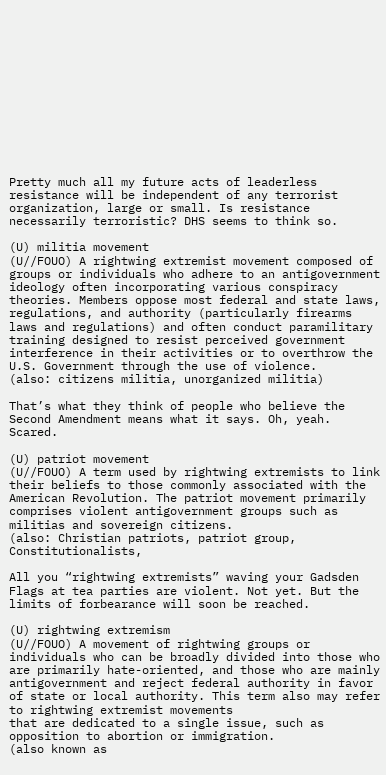Pretty much all my future acts of leaderless resistance will be independent of any terrorist organization, large or small. Is resistance necessarily terroristic? DHS seems to think so.

(U) militia movement
(U//FOUO) A rightwing extremist movement composed of groups or individuals who adhere to an antigovernment ideology often incorporating various conspiracy theories. Members oppose most federal and state laws, regulations, and authority (particularly firearms laws and regulations) and often conduct paramilitary training designed to resist perceived government interference in their activities or to overthrow the U.S. Government through the use of violence.
(also: citizens militia, unorganized militia)

That’s what they think of people who believe the Second Amendment means what it says. Oh, yeah. Scared.

(U) patriot movement
(U//FOUO) A term used by rightwing extremists to link their beliefs to those commonly associated with the American Revolution. The patriot movement primarily comprises violent antigovernment groups such as militias and sovereign citizens.
(also: Christian patriots, patriot group, Constitutionalists,

All you “rightwing extremists” waving your Gadsden Flags at tea parties are violent. Not yet. But the limits of forbearance will soon be reached.

(U) rightwing extremism
(U//FOUO) A movement of rightwing groups or individuals who can be broadly divided into those who are primarily hate-oriented, and those who are mainly antigovernment and reject federal authority in favor of state or local authority. This term also may refer to rightwing extremist movements
that are dedicated to a single issue, such as opposition to abortion or immigration.
(also known as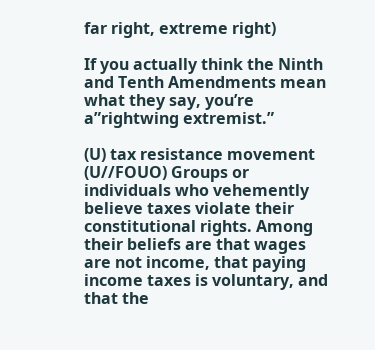far right, extreme right)

If you actually think the Ninth and Tenth Amendments mean what they say, you’re a”rightwing extremist.”

(U) tax resistance movement
(U//FOUO) Groups or individuals who vehemently believe taxes violate their constitutional rights. Among their beliefs are that wages are not income, that paying income taxes is voluntary, and that the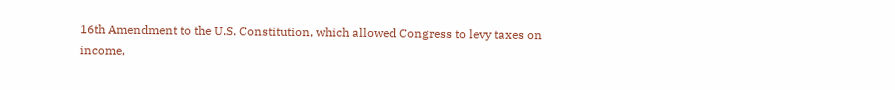16th Amendment to the U.S. Constitution, which allowed Congress to levy taxes on
income,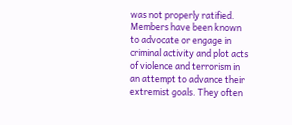was not properly ratified. Members have been known to advocate or engage in criminal activity and plot acts of violence and terrorism in an attempt to advance their
extremist goals. They often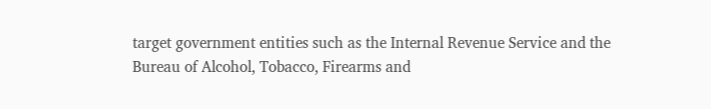target government entities such as the Internal Revenue Service and the Bureau of Alcohol, Tobacco, Firearms and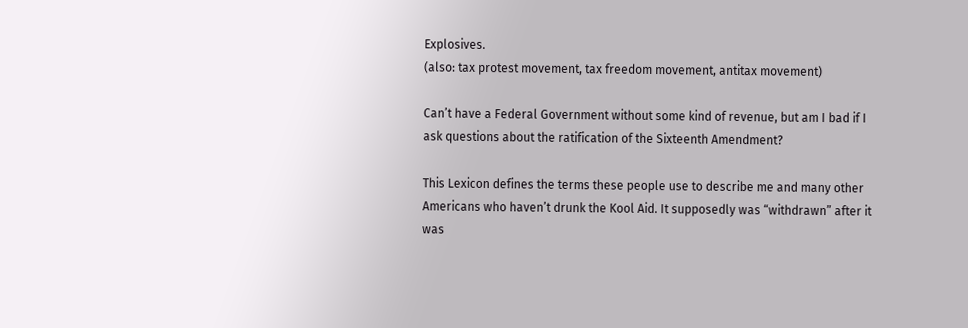Explosives.
(also: tax protest movement, tax freedom movement, antitax movement)

Can’t have a Federal Government without some kind of revenue, but am I bad if I ask questions about the ratification of the Sixteenth Amendment?

This Lexicon defines the terms these people use to describe me and many other Americans who haven’t drunk the Kool Aid. It supposedly was “withdrawn” after it was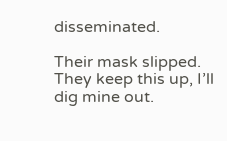disseminated.

Their mask slipped. They keep this up, I’ll dig mine out.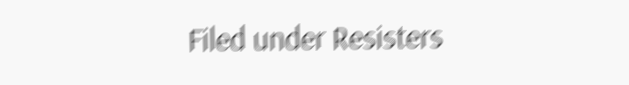Filed under Resisters